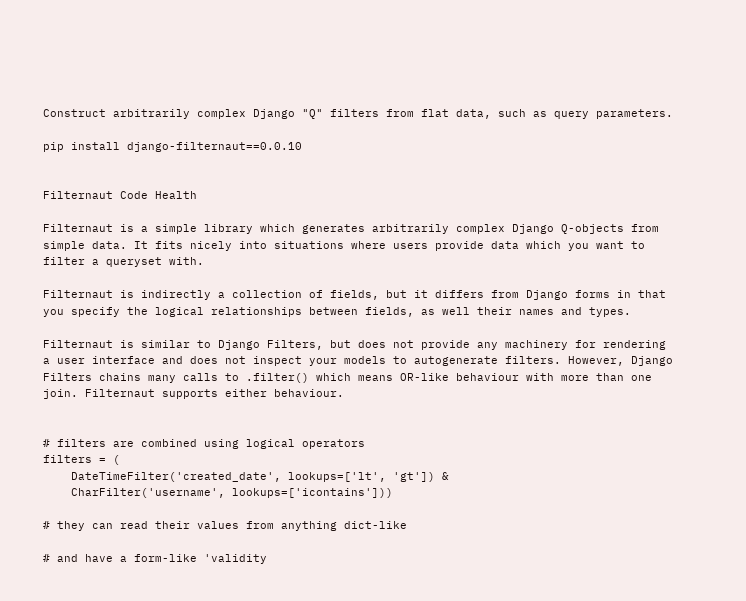Construct arbitrarily complex Django "Q" filters from flat data, such as query parameters.

pip install django-filternaut==0.0.10


Filternaut Code Health

Filternaut is a simple library which generates arbitrarily complex Django Q-objects from simple data. It fits nicely into situations where users provide data which you want to filter a queryset with.

Filternaut is indirectly a collection of fields, but it differs from Django forms in that you specify the logical relationships between fields, as well their names and types.

Filternaut is similar to Django Filters, but does not provide any machinery for rendering a user interface and does not inspect your models to autogenerate filters. However, Django Filters chains many calls to .filter() which means OR-like behaviour with more than one join. Filternaut supports either behaviour.


# filters are combined using logical operators
filters = (
    DateTimeFilter('created_date', lookups=['lt', 'gt']) &
    CharFilter('username', lookups=['icontains']))

# they can read their values from anything dict-like

# and have a form-like 'validity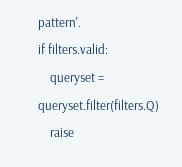pattern'.
if filters.valid:
    queryset = queryset.filter(filters.Q)
    raise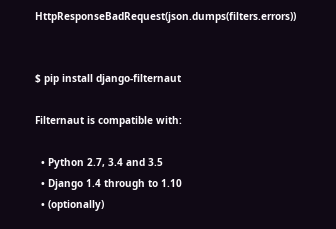HttpResponseBadRequest(json.dumps(filters.errors))


$ pip install django-filternaut

Filternaut is compatible with:

  • Python 2.7, 3.4 and 3.5
  • Django 1.4 through to 1.10
  • (optionally)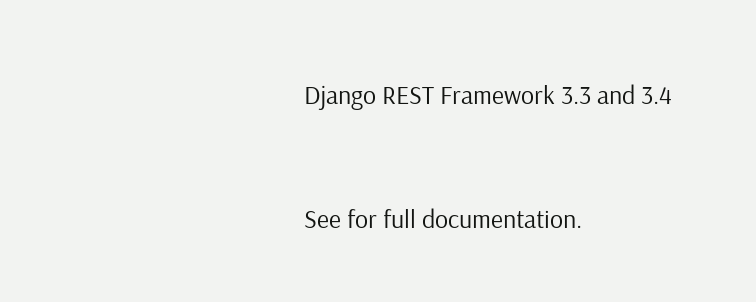Django REST Framework 3.3 and 3.4


See for full documentation.